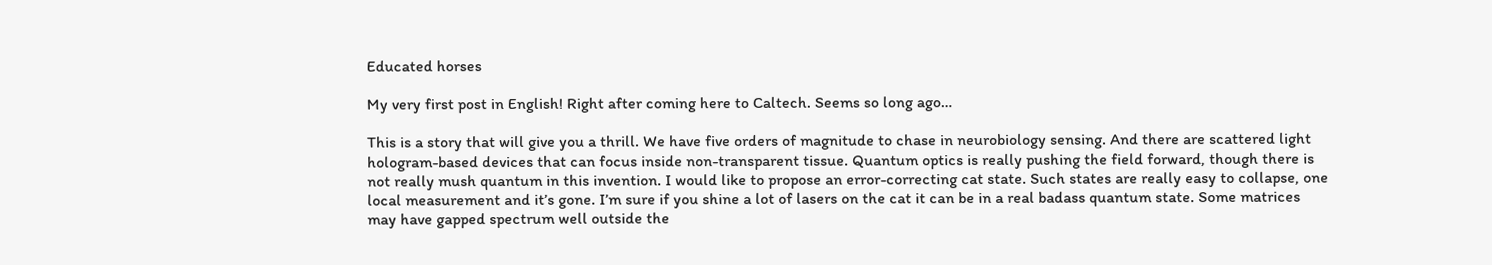Educated horses

My very first post in English! Right after coming here to Caltech. Seems so long ago…

This is a story that will give you a thrill. We have five orders of magnitude to chase in neurobiology sensing. And there are scattered light hologram-based devices that can focus inside non-transparent tissue. Quantum optics is really pushing the field forward, though there is not really mush quantum in this invention. I would like to propose an error-correcting cat state. Such states are really easy to collapse, one local measurement and it’s gone. I’m sure if you shine a lot of lasers on the cat it can be in a real badass quantum state. Some matrices may have gapped spectrum well outside the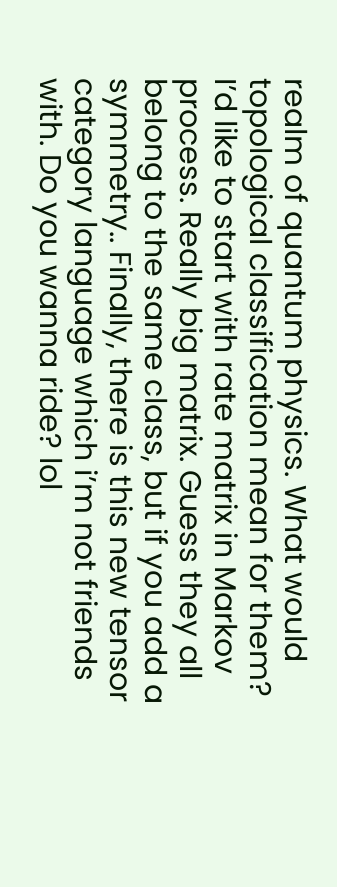realm of quantum physics. What would topological classification mean for them? I’d like to start with rate matrix in Markov process. Really big matrix. Guess they all belong to the same class, but if you add a symmetry.. Finally, there is this new tensor category language which i’m not friends with. Do you wanna ride? lol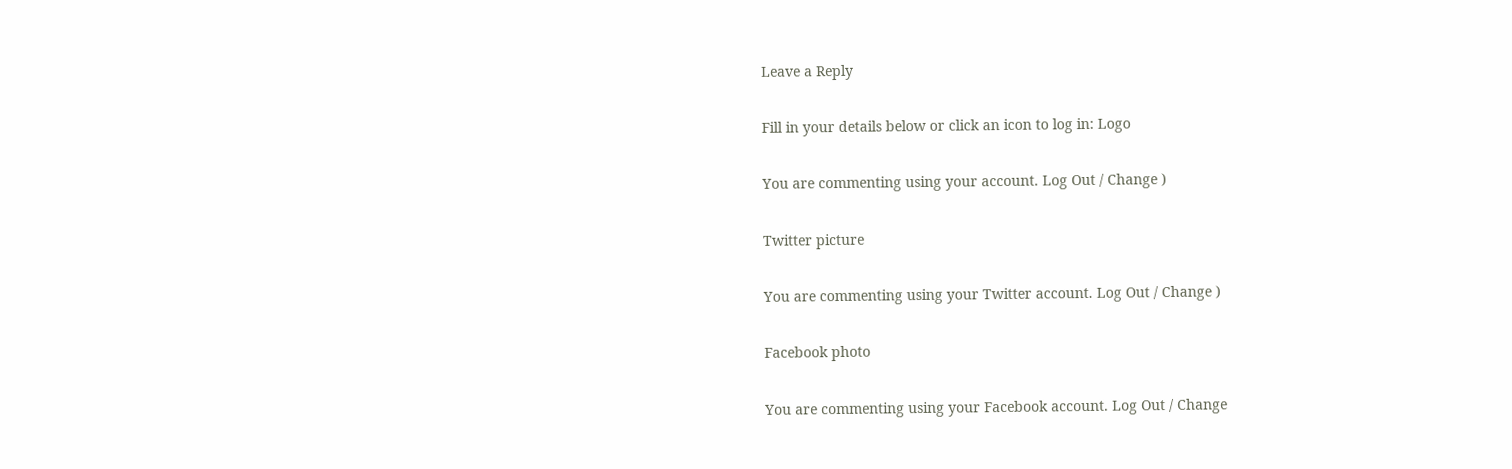Leave a Reply

Fill in your details below or click an icon to log in: Logo

You are commenting using your account. Log Out / Change )

Twitter picture

You are commenting using your Twitter account. Log Out / Change )

Facebook photo

You are commenting using your Facebook account. Log Out / Change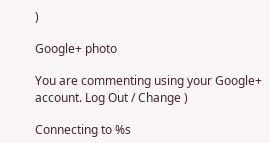)

Google+ photo

You are commenting using your Google+ account. Log Out / Change )

Connecting to %s